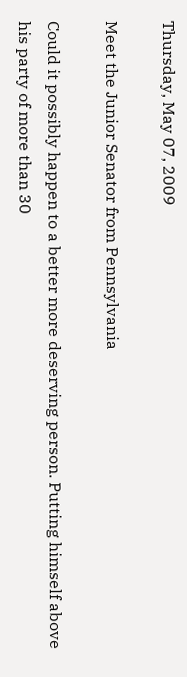Thursday, May 07, 2009

Meet the Junior Senator from Pennsylvania

Could it possibly happen to a better more deserving person. Putting himself above his party of more than 30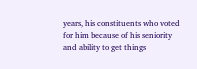years, his constituents who voted for him because of his seniority and ability to get things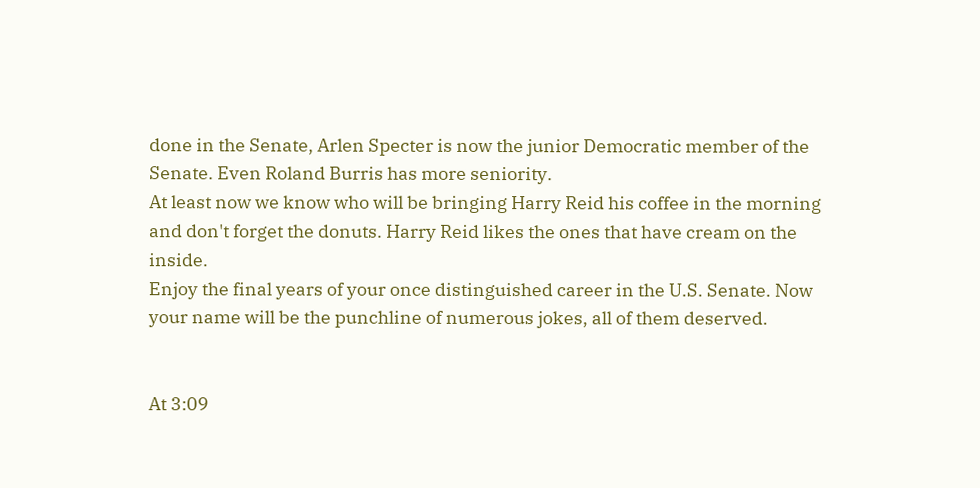done in the Senate, Arlen Specter is now the junior Democratic member of the Senate. Even Roland Burris has more seniority.
At least now we know who will be bringing Harry Reid his coffee in the morning and don't forget the donuts. Harry Reid likes the ones that have cream on the inside.
Enjoy the final years of your once distinguished career in the U.S. Senate. Now your name will be the punchline of numerous jokes, all of them deserved.


At 3:09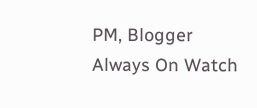PM, Blogger Always On Watch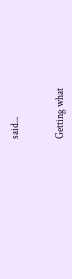said...


Getting what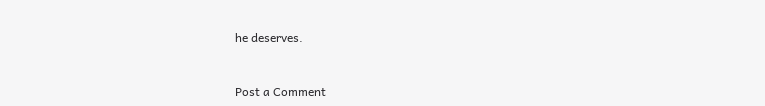he deserves.


Post a Comment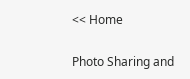<< Home

Photo Sharing and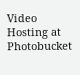Video Hosting at Photobucket